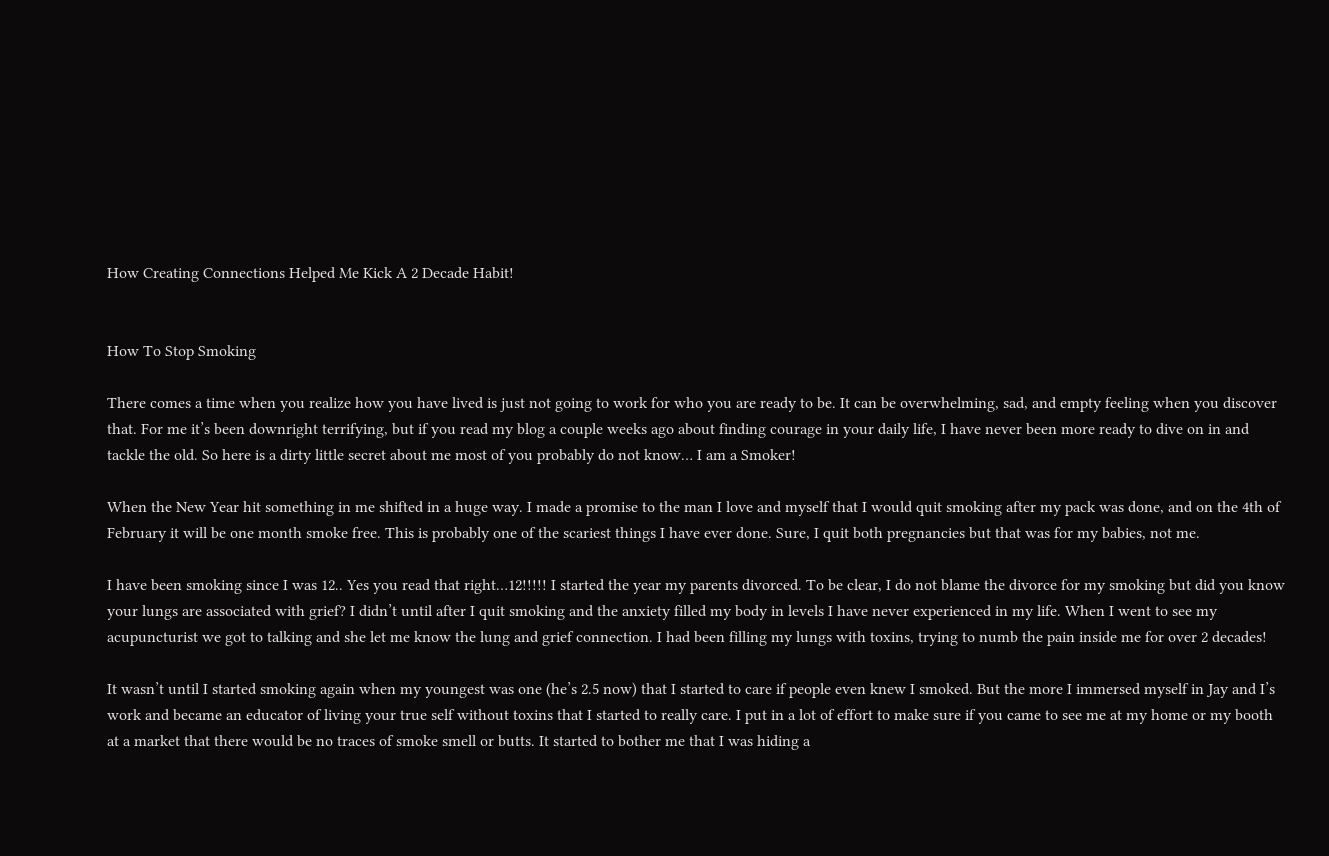How Creating Connections Helped Me Kick A 2 Decade Habit!


How To Stop Smoking

There comes a time when you realize how you have lived is just not going to work for who you are ready to be. It can be overwhelming, sad, and empty feeling when you discover that. For me it’s been downright terrifying, but if you read my blog a couple weeks ago about finding courage in your daily life, I have never been more ready to dive on in and tackle the old. So here is a dirty little secret about me most of you probably do not know… I am a Smoker!

When the New Year hit something in me shifted in a huge way. I made a promise to the man I love and myself that I would quit smoking after my pack was done, and on the 4th of February it will be one month smoke free. This is probably one of the scariest things I have ever done. Sure, I quit both pregnancies but that was for my babies, not me.

I have been smoking since I was 12.. Yes you read that right…12!!!!! I started the year my parents divorced. To be clear, I do not blame the divorce for my smoking but did you know your lungs are associated with grief? I didn’t until after I quit smoking and the anxiety filled my body in levels I have never experienced in my life. When I went to see my acupuncturist we got to talking and she let me know the lung and grief connection. I had been filling my lungs with toxins, trying to numb the pain inside me for over 2 decades!

It wasn’t until I started smoking again when my youngest was one (he’s 2.5 now) that I started to care if people even knew I smoked. But the more I immersed myself in Jay and I’s work and became an educator of living your true self without toxins that I started to really care. I put in a lot of effort to make sure if you came to see me at my home or my booth at a market that there would be no traces of smoke smell or butts. It started to bother me that I was hiding a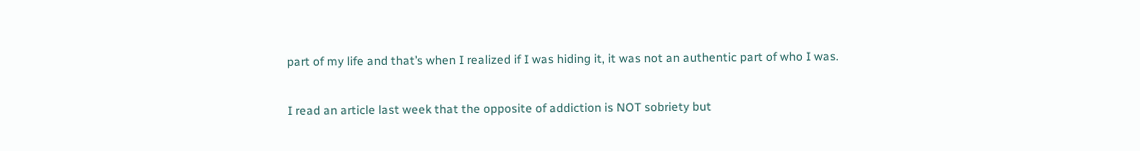part of my life and that’s when I realized if I was hiding it, it was not an authentic part of who I was.

I read an article last week that the opposite of addiction is NOT sobriety but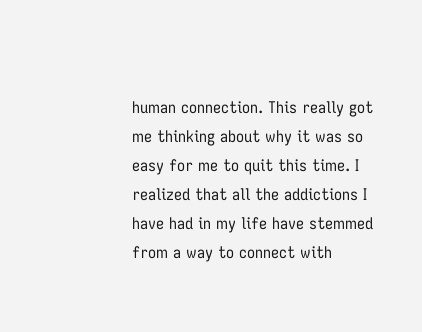human connection. This really got me thinking about why it was so easy for me to quit this time. I realized that all the addictions I have had in my life have stemmed from a way to connect with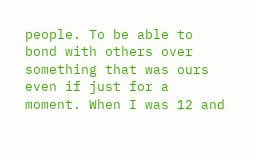people. To be able to bond with others over something that was ours even if just for a moment. When I was 12 and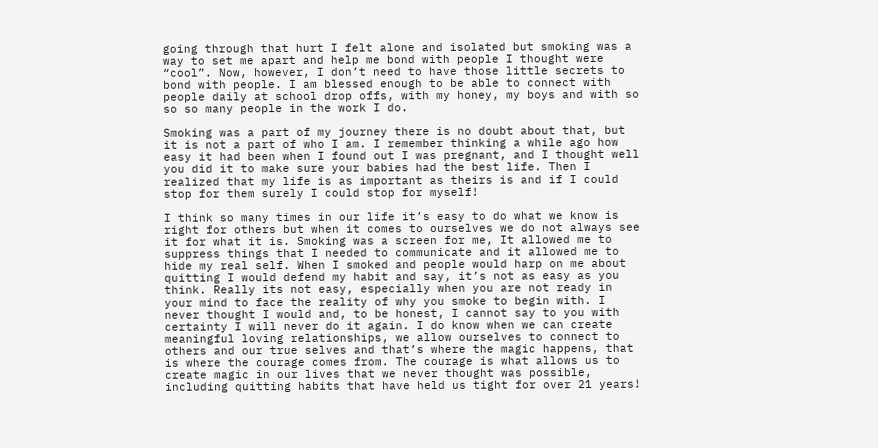going through that hurt I felt alone and isolated but smoking was a way to set me apart and help me bond with people I thought were “cool”. Now, however, I don’t need to have those little secrets to bond with people. I am blessed enough to be able to connect with people daily at school drop offs, with my honey, my boys and with so so so many people in the work I do.

Smoking was a part of my journey there is no doubt about that, but it is not a part of who I am. I remember thinking a while ago how easy it had been when I found out I was pregnant, and I thought well you did it to make sure your babies had the best life. Then I realized that my life is as important as theirs is and if I could stop for them surely I could stop for myself!

I think so many times in our life it’s easy to do what we know is right for others but when it comes to ourselves we do not always see it for what it is. Smoking was a screen for me, It allowed me to suppress things that I needed to communicate and it allowed me to hide my real self. When I smoked and people would harp on me about quitting I would defend my habit and say, it’s not as easy as you think. Really its not easy, especially when you are not ready in your mind to face the reality of why you smoke to begin with. I never thought I would and, to be honest, I cannot say to you with certainty I will never do it again. I do know when we can create meaningful loving relationships, we allow ourselves to connect to others and our true selves and that’s where the magic happens, that is where the courage comes from. The courage is what allows us to create magic in our lives that we never thought was possible, including quitting habits that have held us tight for over 21 years!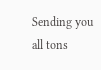Sending you all tons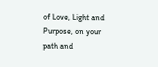of Love, Light and Purpose, on your path and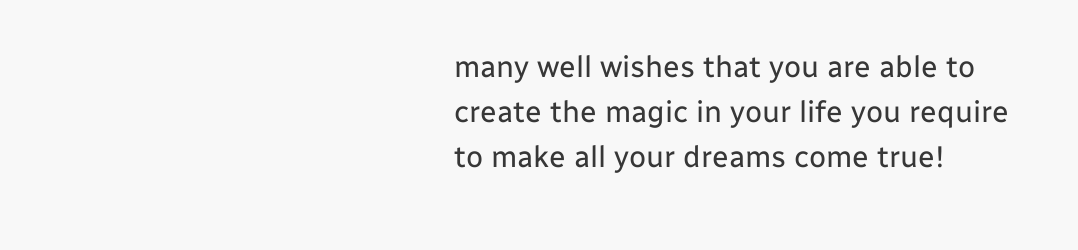many well wishes that you are able to create the magic in your life you require to make all your dreams come true!